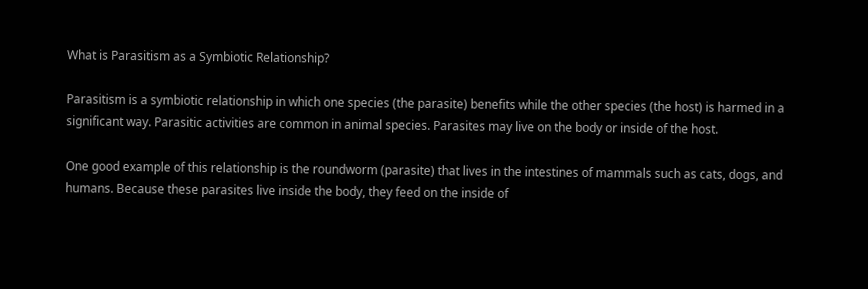What is Parasitism as a Symbiotic Relationship?

Parasitism is a symbiotic relationship in which one species (the parasite) benefits while the other species (the host) is harmed in a significant way. Parasitic activities are common in animal species. Parasites may live on the body or inside of the host.

One good example of this relationship is the roundworm (parasite) that lives in the intestines of mammals such as cats, dogs, and humans. Because these parasites live inside the body, they feed on the inside of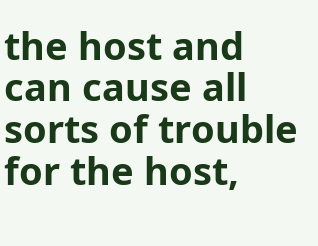the host and can cause all sorts of trouble for the host,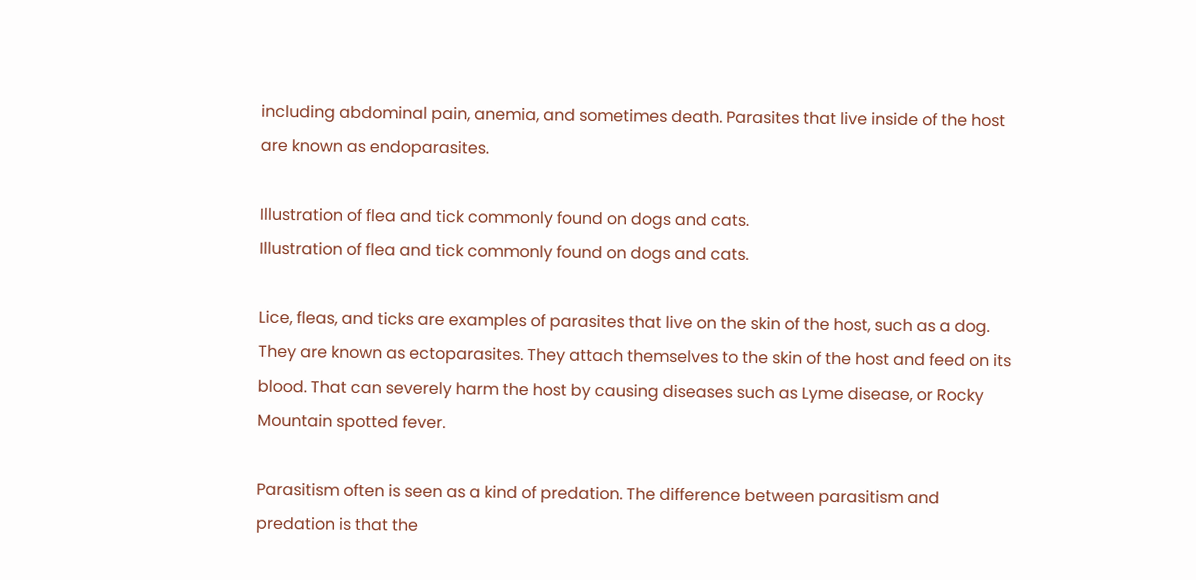including abdominal pain, anemia, and sometimes death. Parasites that live inside of the host are known as endoparasites.

Illustration of flea and tick commonly found on dogs and cats.
Illustration of flea and tick commonly found on dogs and cats.

Lice, fleas, and ticks are examples of parasites that live on the skin of the host, such as a dog. They are known as ectoparasites. They attach themselves to the skin of the host and feed on its blood. That can severely harm the host by causing diseases such as Lyme disease, or Rocky Mountain spotted fever.

Parasitism often is seen as a kind of predation. The difference between parasitism and predation is that the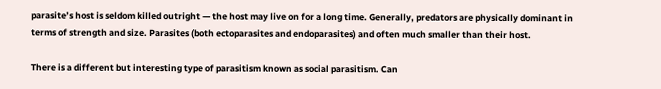parasite’s host is seldom killed outright — the host may live on for a long time. Generally, predators are physically dominant in terms of strength and size. Parasites (both ectoparasites and endoparasites) and often much smaller than their host.

There is a different but interesting type of parasitism known as social parasitism. Can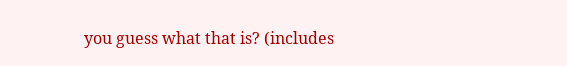you guess what that is? (includes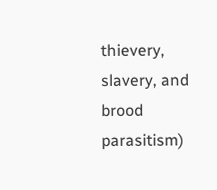thievery, slavery, and brood parasitism)